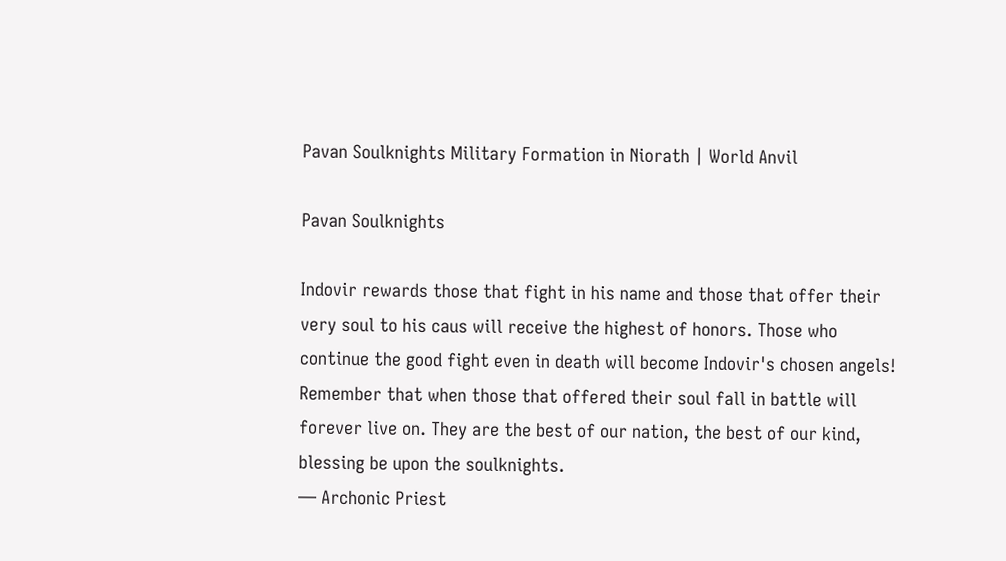Pavan Soulknights Military Formation in Niorath | World Anvil

Pavan Soulknights

Indovir rewards those that fight in his name and those that offer their very soul to his caus will receive the highest of honors. Those who continue the good fight even in death will become Indovir's chosen angels! Remember that when those that offered their soul fall in battle will forever live on. They are the best of our nation, the best of our kind, blessing be upon the soulknights.
— Archonic Priest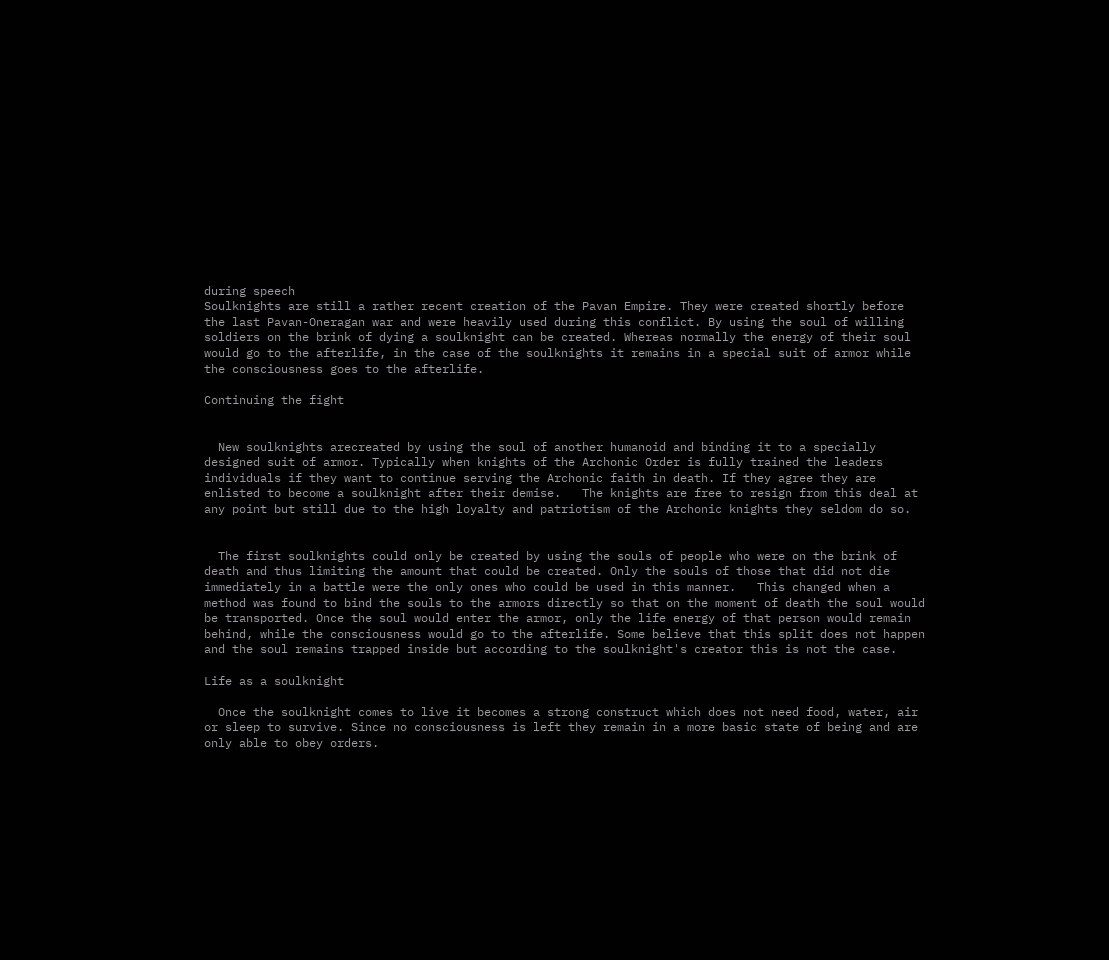during speech
Soulknights are still a rather recent creation of the Pavan Empire. They were created shortly before the last Pavan-Oneragan war and were heavily used during this conflict. By using the soul of willing soldiers on the brink of dying a soulknight can be created. Whereas normally the energy of their soul would go to the afterlife, in the case of the soulknights it remains in a special suit of armor while the consciousness goes to the afterlife.

Continuing the fight


  New soulknights arecreated by using the soul of another humanoid and binding it to a specially designed suit of armor. Typically when knights of the Archonic Order is fully trained the leaders individuals if they want to continue serving the Archonic faith in death. If they agree they are enlisted to become a soulknight after their demise.   The knights are free to resign from this deal at any point but still due to the high loyalty and patriotism of the Archonic knights they seldom do so.


  The first soulknights could only be created by using the souls of people who were on the brink of death and thus limiting the amount that could be created. Only the souls of those that did not die immediately in a battle were the only ones who could be used in this manner.   This changed when a method was found to bind the souls to the armors directly so that on the moment of death the soul would be transported. Once the soul would enter the armor, only the life energy of that person would remain behind, while the consciousness would go to the afterlife. Some believe that this split does not happen and the soul remains trapped inside but according to the soulknight's creator this is not the case.

Life as a soulknight

  Once the soulknight comes to live it becomes a strong construct which does not need food, water, air or sleep to survive. Since no consciousness is left they remain in a more basic state of being and are only able to obey orders.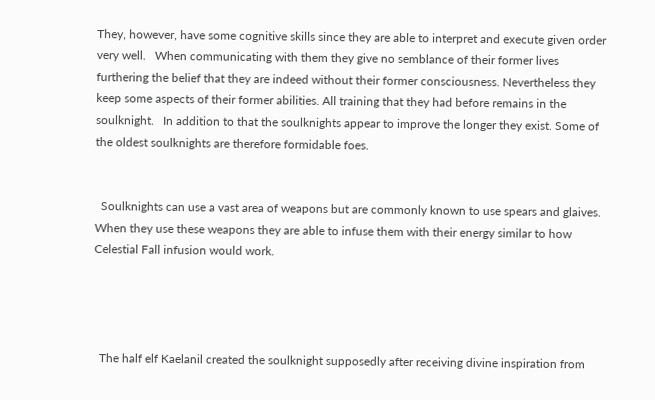They, however, have some cognitive skills since they are able to interpret and execute given order very well.   When communicating with them they give no semblance of their former lives furthering the belief that they are indeed without their former consciousness. Nevertheless they keep some aspects of their former abilities. All training that they had before remains in the soulknight.   In addition to that the soulknights appear to improve the longer they exist. Some of the oldest soulknights are therefore formidable foes.


  Soulknights can use a vast area of weapons but are commonly known to use spears and glaives. When they use these weapons they are able to infuse them with their energy similar to how Celestial Fall infusion would work.




  The half elf Kaelanil created the soulknight supposedly after receiving divine inspiration from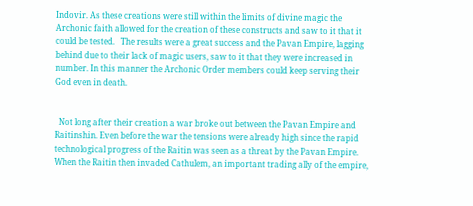Indovir. As these creations were still within the limits of divine magic the Archonic faith allowed for the creation of these constructs and saw to it that it could be tested.   The results were a great success and the Pavan Empire, lagging behind due to their lack of magic users, saw to it that they were increased in number. In this manner the Archonic Order members could keep serving their God even in death.


  Not long after their creation a war broke out between the Pavan Empire and Raitinshin. Even before the war the tensions were already high since the rapid technological progress of the Raitin was seen as a threat by the Pavan Empire. When the Raitin then invaded Cathulem, an important trading ally of the empire,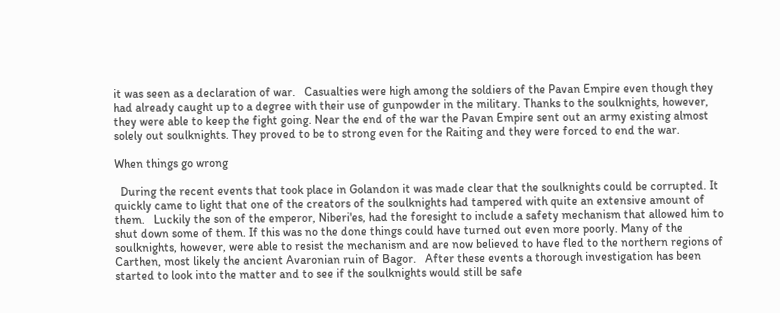it was seen as a declaration of war.   Casualties were high among the soldiers of the Pavan Empire even though they had already caught up to a degree with their use of gunpowder in the military. Thanks to the soulknights, however, they were able to keep the fight going. Near the end of the war the Pavan Empire sent out an army existing almost solely out soulknights. They proved to be to strong even for the Raiting and they were forced to end the war.

When things go wrong

  During the recent events that took place in Golandon it was made clear that the soulknights could be corrupted. It quickly came to light that one of the creators of the soulknights had tampered with quite an extensive amount of them.   Luckily the son of the emperor, Niberi'es, had the foresight to include a safety mechanism that allowed him to shut down some of them. If this was no the done things could have turned out even more poorly. Many of the soulknights, however, were able to resist the mechanism and are now believed to have fled to the northern regions of Carthen, most likely the ancient Avaronian ruin of Bagor.   After these events a thorough investigation has been started to look into the matter and to see if the soulknights would still be safe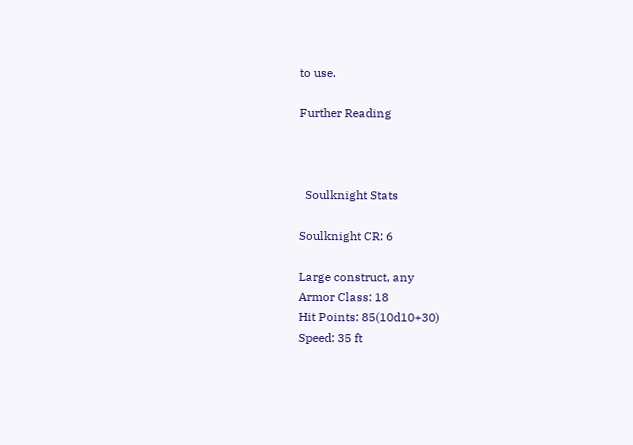to use.

Further Reading



  Soulknight Stats

Soulknight CR: 6

Large construct, any
Armor Class: 18
Hit Points: 85(10d10+30)
Speed: 35 ft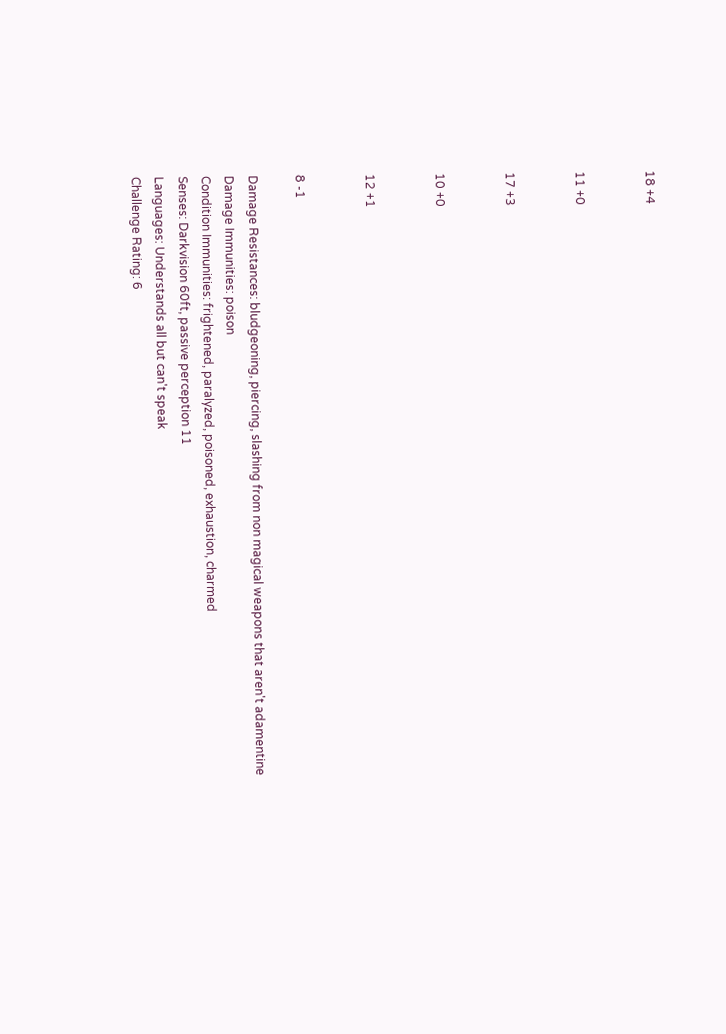18 +4


11 +0


17 +3


10 +0


12 +1


8 -1

Damage Resistances: bludgeoning, piercing, slashing from non magical weapons that aren't adamentine
Damage Immunities: poison
Condition Immunities: frightened, paralyzed, poisoned, exhaustion, charmed
Senses: Darkvision 60ft, passive perception 11
Languages: Understands all but can't speak
Challenge Rating: 6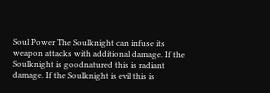Soul Power The Soulknight can infuse its weapon attacks with additional damage. If the Soulknight is goodnatured this is radiant damage. If the Soulknight is evil this is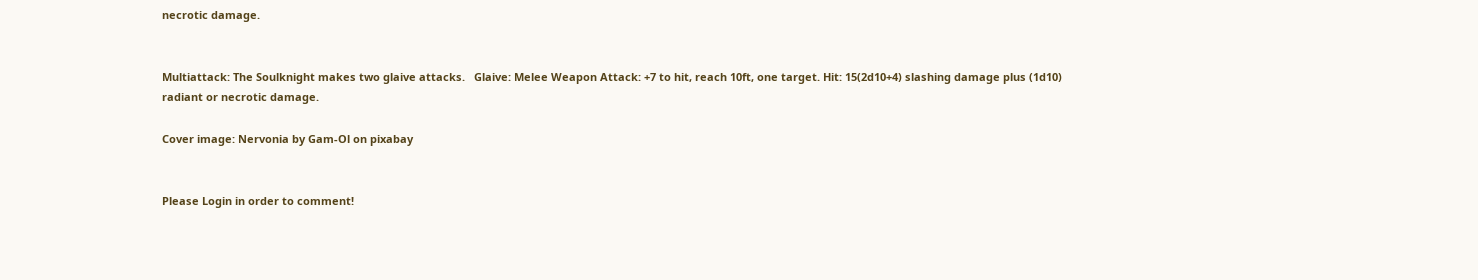necrotic damage.


Multiattack: The Soulknight makes two glaive attacks.   Glaive: Melee Weapon Attack: +7 to hit, reach 10ft, one target. Hit: 15(2d10+4) slashing damage plus (1d10) radiant or necrotic damage.

Cover image: Nervonia by Gam-Ol on pixabay


Please Login in order to comment!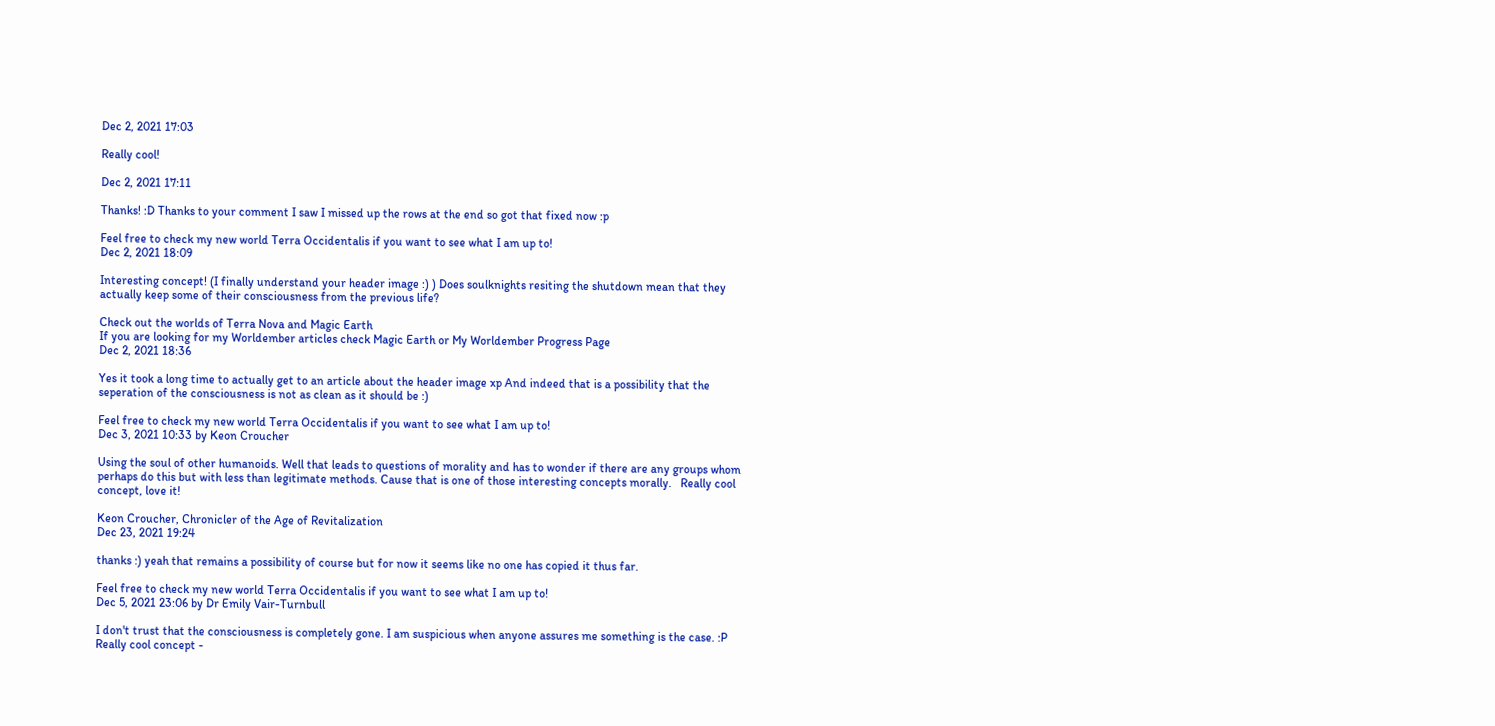Dec 2, 2021 17:03

Really cool!

Dec 2, 2021 17:11

Thanks! :D Thanks to your comment I saw I missed up the rows at the end so got that fixed now :p

Feel free to check my new world Terra Occidentalis if you want to see what I am up to!
Dec 2, 2021 18:09

Interesting concept! (I finally understand your header image :) ) Does soulknights resiting the shutdown mean that they actually keep some of their consciousness from the previous life?

Check out the worlds of Terra Nova and Magic Earth
If you are looking for my Worldember articles check Magic Earth or My Worldember Progress Page
Dec 2, 2021 18:36

Yes it took a long time to actually get to an article about the header image xp And indeed that is a possibility that the seperation of the consciousness is not as clean as it should be :)

Feel free to check my new world Terra Occidentalis if you want to see what I am up to!
Dec 3, 2021 10:33 by Keon Croucher

Using the soul of other humanoids. Well that leads to questions of morality and has to wonder if there are any groups whom perhaps do this but with less than legitimate methods. Cause that is one of those interesting concepts morally.   Really cool concept, love it!

Keon Croucher, Chronicler of the Age of Revitalization
Dec 23, 2021 19:24

thanks :) yeah that remains a possibility of course but for now it seems like no one has copied it thus far.

Feel free to check my new world Terra Occidentalis if you want to see what I am up to!
Dec 5, 2021 23:06 by Dr Emily Vair-Turnbull

I don't trust that the consciousness is completely gone. I am suspicious when anyone assures me something is the case. :P   Really cool concept -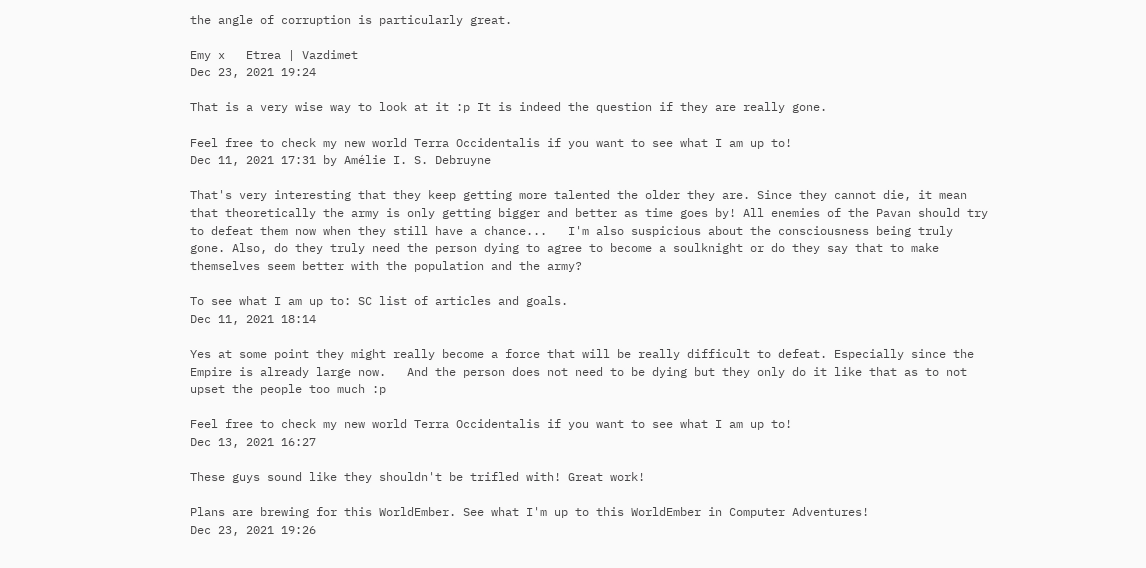the angle of corruption is particularly great.

Emy x   Etrea | Vazdimet
Dec 23, 2021 19:24

That is a very wise way to look at it :p It is indeed the question if they are really gone.

Feel free to check my new world Terra Occidentalis if you want to see what I am up to!
Dec 11, 2021 17:31 by Amélie I. S. Debruyne

That's very interesting that they keep getting more talented the older they are. Since they cannot die, it mean that theoretically the army is only getting bigger and better as time goes by! All enemies of the Pavan should try to defeat them now when they still have a chance...   I'm also suspicious about the consciousness being truly gone. Also, do they truly need the person dying to agree to become a soulknight or do they say that to make themselves seem better with the population and the army?

To see what I am up to: SC list of articles and goals.
Dec 11, 2021 18:14

Yes at some point they might really become a force that will be really difficult to defeat. Especially since the Empire is already large now.   And the person does not need to be dying but they only do it like that as to not upset the people too much :p

Feel free to check my new world Terra Occidentalis if you want to see what I am up to!
Dec 13, 2021 16:27

These guys sound like they shouldn't be trifled with! Great work!

Plans are brewing for this WorldEmber. See what I'm up to this WorldEmber in Computer Adventures!
Dec 23, 2021 19:26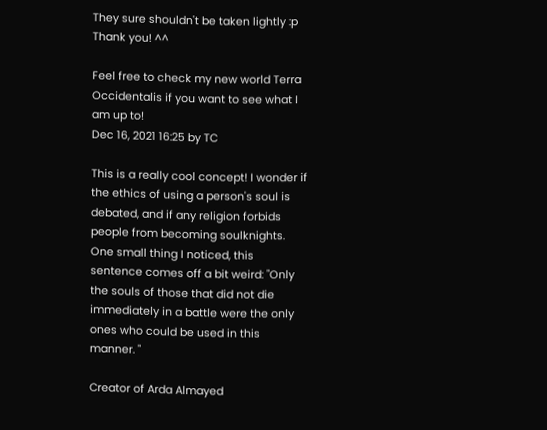They sure shouldn't be taken lightly :p Thank you! ^^

Feel free to check my new world Terra Occidentalis if you want to see what I am up to!
Dec 16, 2021 16:25 by TC

This is a really cool concept! I wonder if the ethics of using a person's soul is debated, and if any religion forbids people from becoming soulknights.   One small thing I noticed, this sentence comes off a bit weird: "Only the souls of those that did not die immediately in a battle were the only ones who could be used in this manner. "

Creator of Arda Almayed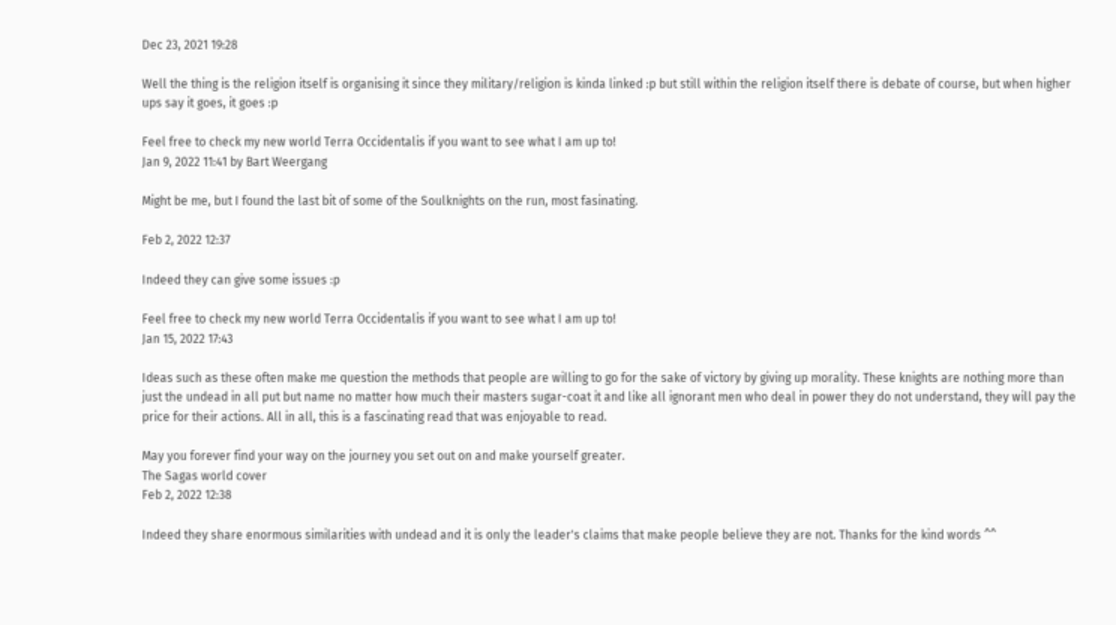Dec 23, 2021 19:28

Well the thing is the religion itself is organising it since they military/religion is kinda linked :p but still within the religion itself there is debate of course, but when higher ups say it goes, it goes :p

Feel free to check my new world Terra Occidentalis if you want to see what I am up to!
Jan 9, 2022 11:41 by Bart Weergang

Might be me, but I found the last bit of some of the Soulknights on the run, most fasinating.

Feb 2, 2022 12:37

Indeed they can give some issues :p

Feel free to check my new world Terra Occidentalis if you want to see what I am up to!
Jan 15, 2022 17:43

Ideas such as these often make me question the methods that people are willing to go for the sake of victory by giving up morality. These knights are nothing more than just the undead in all put but name no matter how much their masters sugar-coat it and like all ignorant men who deal in power they do not understand, they will pay the price for their actions. All in all, this is a fascinating read that was enjoyable to read.

May you forever find your way on the journey you set out on and make yourself greater.
The Sagas world cover
Feb 2, 2022 12:38

Indeed they share enormous similarities with undead and it is only the leader's claims that make people believe they are not. Thanks for the kind words ^^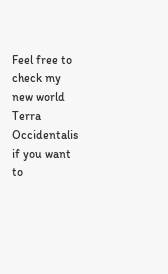Feel free to check my new world Terra Occidentalis if you want to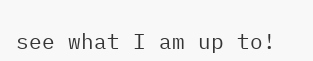see what I am up to!